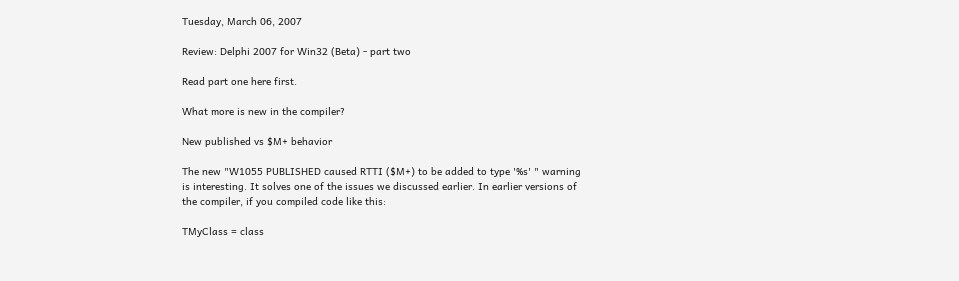Tuesday, March 06, 2007

Review: Delphi 2007 for Win32 (Beta) - part two

Read part one here first.

What more is new in the compiler?

New published vs $M+ behavior

The new "W1055 PUBLISHED caused RTTI ($M+) to be added to type '%s' " warning is interesting. It solves one of the issues we discussed earlier. In earlier versions of the compiler, if you compiled code like this:

TMyClass = class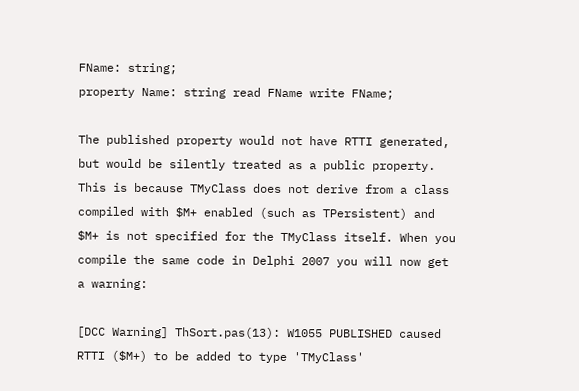FName: string;
property Name: string read FName write FName;

The published property would not have RTTI generated, but would be silently treated as a public property. This is because TMyClass does not derive from a class compiled with $M+ enabled (such as TPersistent) and $M+ is not specified for the TMyClass itself. When you compile the same code in Delphi 2007 you will now get a warning:

[DCC Warning] ThSort.pas(13): W1055 PUBLISHED caused RTTI ($M+) to be added to type 'TMyClass'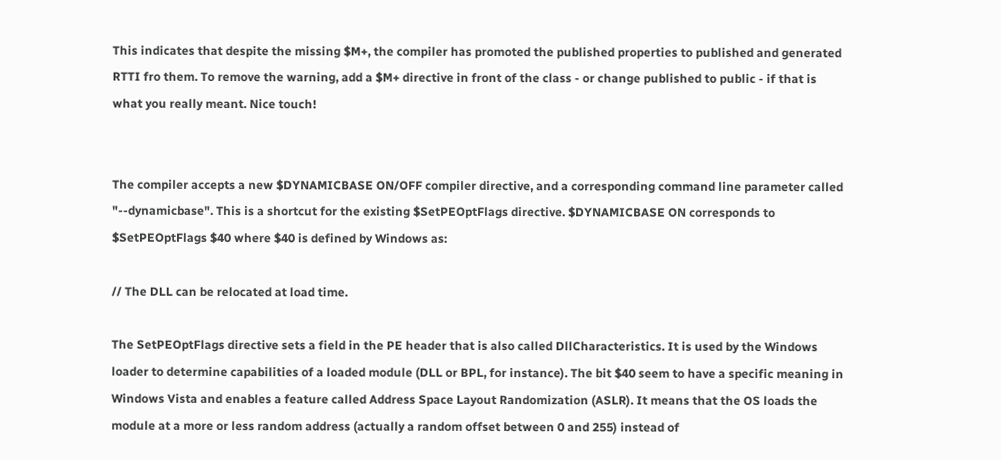This indicates that despite the missing $M+, the compiler has promoted the published properties to published and generated RTTI fro them. To remove the warning, add a $M+ directive in front of the class - or change published to public - if that is what you really meant. Nice touch!


The compiler accepts a new $DYNAMICBASE ON/OFF compiler directive, and a corresponding command line parameter called "--dynamicbase". This is a shortcut for the existing $SetPEOptFlags directive. $DYNAMICBASE ON corresponds to $SetPEOptFlags $40 where $40 is defined by Windows as:

// The DLL can be relocated at load time.

The SetPEOptFlags directive sets a field in the PE header that is also called DllCharacteristics. It is used by the Windows loader to determine capabilities of a loaded module (DLL or BPL, for instance). The bit $40 seem to have a specific meaning in Windows Vista and enables a feature called Address Space Layout Randomization (ASLR). It means that the OS loads the module at a more or less random address (actually a random offset between 0 and 255) instead of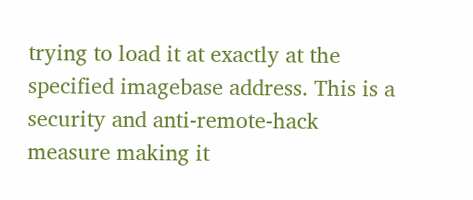trying to load it at exactly at the specified imagebase address. This is a security and anti-remote-hack measure making it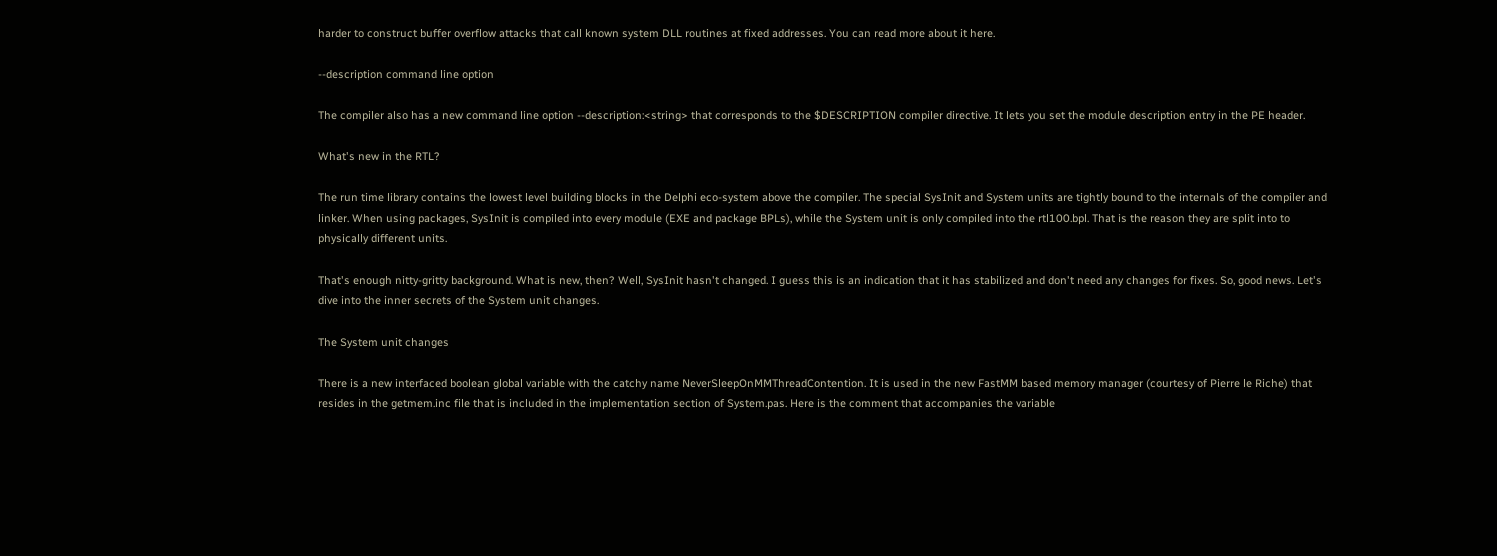harder to construct buffer overflow attacks that call known system DLL routines at fixed addresses. You can read more about it here.

--description command line option

The compiler also has a new command line option --description:<string> that corresponds to the $DESCRIPTION compiler directive. It lets you set the module description entry in the PE header.

What's new in the RTL?

The run time library contains the lowest level building blocks in the Delphi eco-system above the compiler. The special SysInit and System units are tightly bound to the internals of the compiler and linker. When using packages, SysInit is compiled into every module (EXE and package BPLs), while the System unit is only compiled into the rtl100.bpl. That is the reason they are split into to physically different units.

That's enough nitty-gritty background. What is new, then? Well, SysInit hasn't changed. I guess this is an indication that it has stabilized and don't need any changes for fixes. So, good news. Let's dive into the inner secrets of the System unit changes.

The System unit changes

There is a new interfaced boolean global variable with the catchy name NeverSleepOnMMThreadContention. It is used in the new FastMM based memory manager (courtesy of Pierre le Riche) that resides in the getmem.inc file that is included in the implementation section of System.pas. Here is the comment that accompanies the variable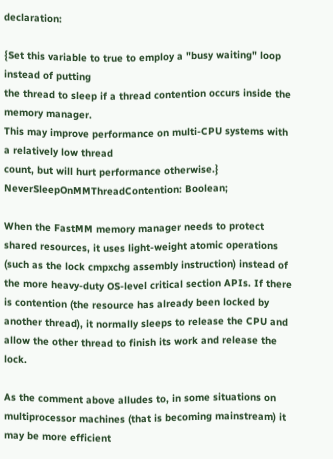declaration:

{Set this variable to true to employ a "busy waiting" loop instead of putting
the thread to sleep if a thread contention occurs inside the memory manager.
This may improve performance on multi-CPU systems with a relatively low thread
count, but will hurt performance otherwise.}
NeverSleepOnMMThreadContention: Boolean;

When the FastMM memory manager needs to protect shared resources, it uses light-weight atomic operations (such as the lock cmpxchg assembly instruction) instead of the more heavy-duty OS-level critical section APIs. If there is contention (the resource has already been locked by another thread), it normally sleeps to release the CPU and allow the other thread to finish its work and release the lock.

As the comment above alludes to, in some situations on multiprocessor machines (that is becoming mainstream) it may be more efficient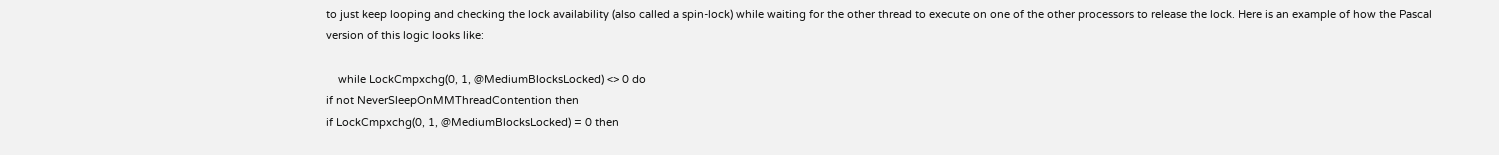to just keep looping and checking the lock availability (also called a spin-lock) while waiting for the other thread to execute on one of the other processors to release the lock. Here is an example of how the Pascal version of this logic looks like:

    while LockCmpxchg(0, 1, @MediumBlocksLocked) <> 0 do
if not NeverSleepOnMMThreadContention then
if LockCmpxchg(0, 1, @MediumBlocksLocked) = 0 then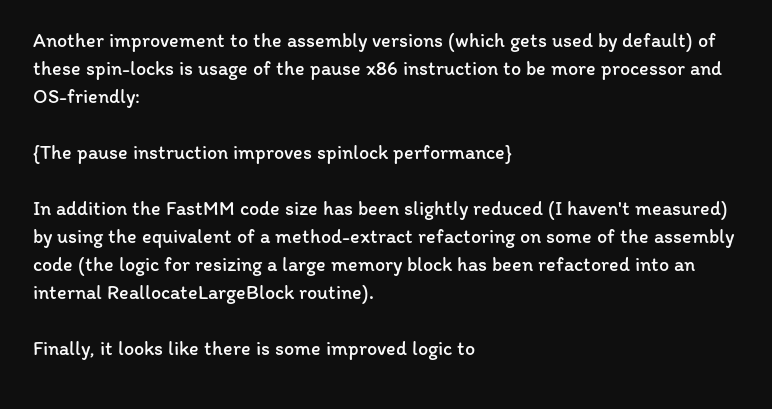Another improvement to the assembly versions (which gets used by default) of these spin-locks is usage of the pause x86 instruction to be more processor and OS-friendly:

{The pause instruction improves spinlock performance}

In addition the FastMM code size has been slightly reduced (I haven't measured) by using the equivalent of a method-extract refactoring on some of the assembly code (the logic for resizing a large memory block has been refactored into an internal ReallocateLargeBlock routine).

Finally, it looks like there is some improved logic to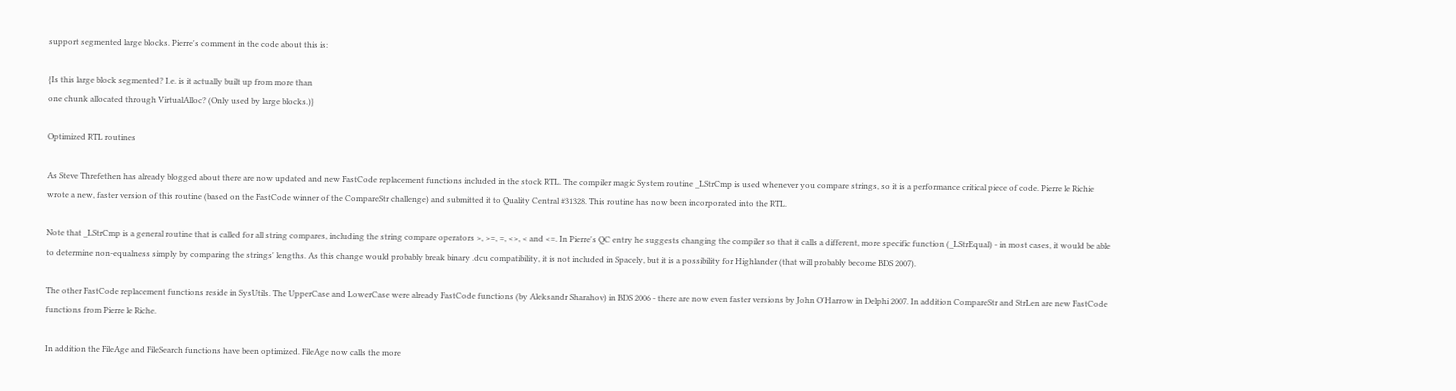support segmented large blocks. Pierre's comment in the code about this is:

{Is this large block segmented? I.e. is it actually built up from more than
one chunk allocated through VirtualAlloc? (Only used by large blocks.)}

Optimized RTL routines

As Steve Threfethen has already blogged about there are now updated and new FastCode replacement functions included in the stock RTL. The compiler magic System routine _LStrCmp is used whenever you compare strings, so it is a performance critical piece of code. Pierre le Richie wrote a new, faster version of this routine (based on the FastCode winner of the CompareStr challenge) and submitted it to Quality Central #31328. This routine has now been incorporated into the RTL.

Note that _LStrCmp is a general routine that is called for all string compares, including the string compare operators >, >=, =, <>, < and <=. In Pierre's QC entry he suggests changing the compiler so that it calls a different, more specific function (_LStrEqual) - in most cases, it would be able to determine non-equalness simply by comparing the strings' lengths. As this change would probably break binary .dcu compatibility, it is not included in Spacely, but it is a possibility for Highlander (that will probably become BDS 2007).

The other FastCode replacement functions reside in SysUtils. The UpperCase and LowerCase were already FastCode functions (by Aleksandr Sharahov) in BDS 2006 - there are now even faster versions by John O'Harrow in Delphi 2007. In addition CompareStr and StrLen are new FastCode functions from Pierre le Riche.

In addition the FileAge and FileSearch functions have been optimized. FileAge now calls the more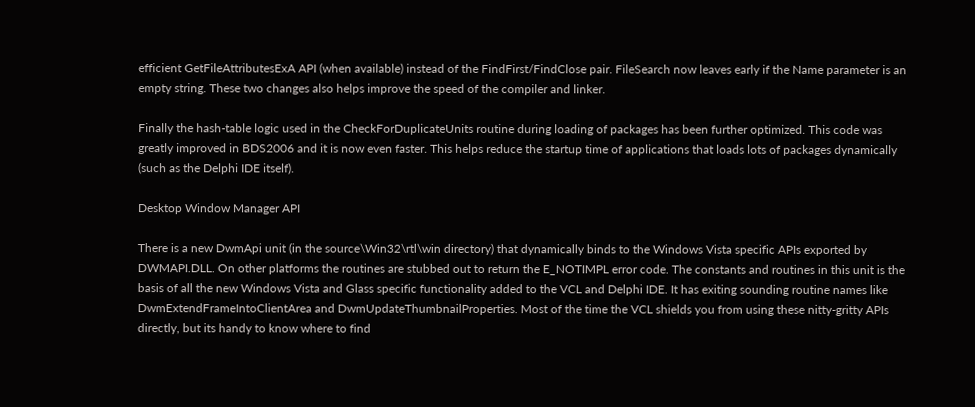efficient GetFileAttributesExA API (when available) instead of the FindFirst/FindClose pair. FileSearch now leaves early if the Name parameter is an empty string. These two changes also helps improve the speed of the compiler and linker.

Finally the hash-table logic used in the CheckForDuplicateUnits routine during loading of packages has been further optimized. This code was greatly improved in BDS2006 and it is now even faster. This helps reduce the startup time of applications that loads lots of packages dynamically (such as the Delphi IDE itself).

Desktop Window Manager API

There is a new DwmApi unit (in the source\Win32\rtl\win directory) that dynamically binds to the Windows Vista specific APIs exported by DWMAPI.DLL. On other platforms the routines are stubbed out to return the E_NOTIMPL error code. The constants and routines in this unit is the basis of all the new Windows Vista and Glass specific functionality added to the VCL and Delphi IDE. It has exiting sounding routine names like DwmExtendFrameIntoClientArea and DwmUpdateThumbnailProperties. Most of the time the VCL shields you from using these nitty-gritty APIs directly, but its handy to know where to find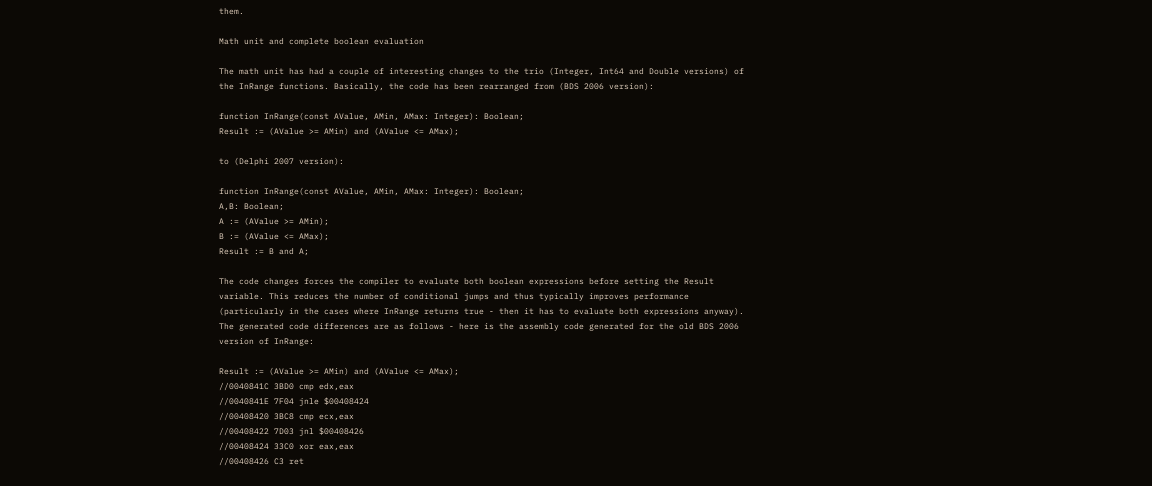them.

Math unit and complete boolean evaluation

The math unit has had a couple of interesting changes to the trio (Integer, Int64 and Double versions) of the InRange functions. Basically, the code has been rearranged from (BDS 2006 version):

function InRange(const AValue, AMin, AMax: Integer): Boolean;
Result := (AValue >= AMin) and (AValue <= AMax);

to (Delphi 2007 version):

function InRange(const AValue, AMin, AMax: Integer): Boolean;
A,B: Boolean;
A := (AValue >= AMin);
B := (AValue <= AMax);
Result := B and A;

The code changes forces the compiler to evaluate both boolean expressions before setting the Result variable. This reduces the number of conditional jumps and thus typically improves performance (particularly in the cases where InRange returns true - then it has to evaluate both expressions anyway). The generated code differences are as follows - here is the assembly code generated for the old BDS 2006 version of InRange:

Result := (AValue >= AMin) and (AValue <= AMax);
//0040841C 3BD0 cmp edx,eax
//0040841E 7F04 jnle $00408424
//00408420 3BC8 cmp ecx,eax
//00408422 7D03 jnl $00408426
//00408424 33C0 xor eax,eax
//00408426 C3 ret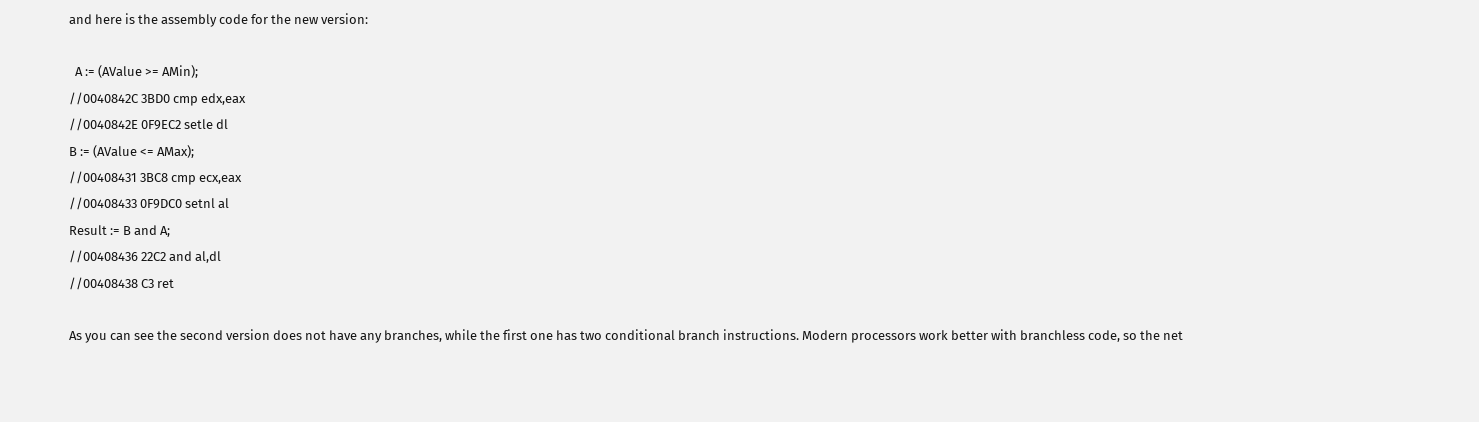and here is the assembly code for the new version:

  A := (AValue >= AMin);
//0040842C 3BD0 cmp edx,eax
//0040842E 0F9EC2 setle dl
B := (AValue <= AMax);
//00408431 3BC8 cmp ecx,eax
//00408433 0F9DC0 setnl al
Result := B and A;
//00408436 22C2 and al,dl
//00408438 C3 ret

As you can see the second version does not have any branches, while the first one has two conditional branch instructions. Modern processors work better with branchless code, so the net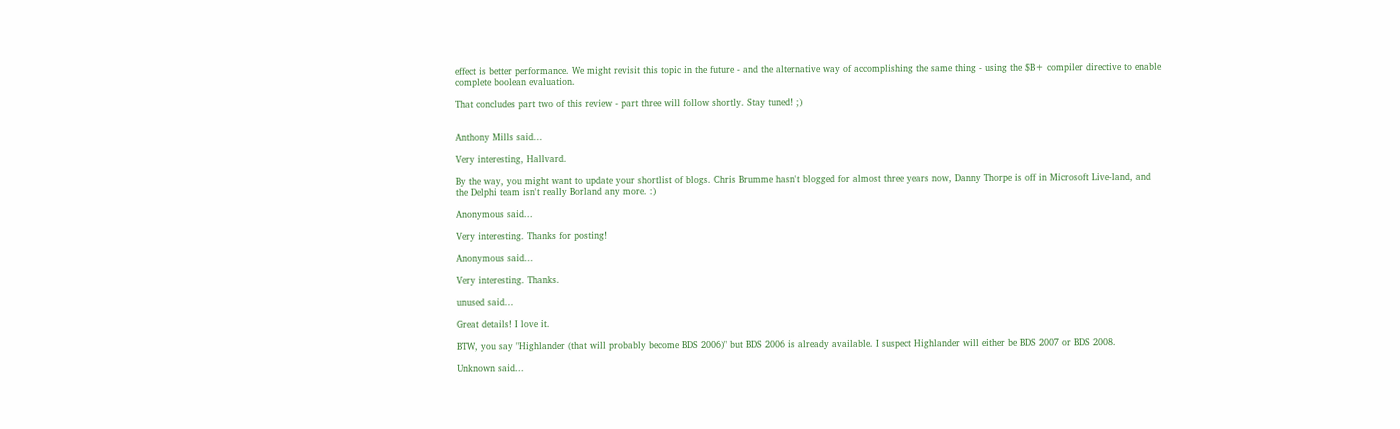effect is better performance. We might revisit this topic in the future - and the alternative way of accomplishing the same thing - using the $B+ compiler directive to enable complete boolean evaluation.

That concludes part two of this review - part three will follow shortly. Stay tuned! ;)


Anthony Mills said...

Very interesting, Hallvard.

By the way, you might want to update your shortlist of blogs. Chris Brumme hasn't blogged for almost three years now, Danny Thorpe is off in Microsoft Live-land, and the Delphi team isn't really Borland any more. :)

Anonymous said...

Very interesting. Thanks for posting!

Anonymous said...

Very interesting. Thanks.

unused said...

Great details! I love it.

BTW, you say "Highlander (that will probably become BDS 2006)" but BDS 2006 is already available. I suspect Highlander will either be BDS 2007 or BDS 2008.

Unknown said...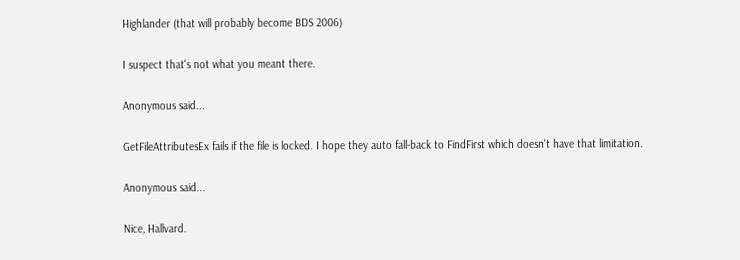Highlander (that will probably become BDS 2006)

I suspect that's not what you meant there.

Anonymous said...

GetFileAttributesEx fails if the file is locked. I hope they auto fall-back to FindFirst which doesn't have that limitation.

Anonymous said...

Nice, Hallvard.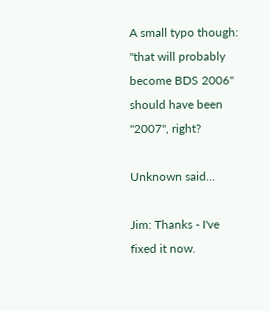A small typo though: "that will probably become BDS 2006" should have been "2007", right?

Unknown said...

Jim: Thanks - I've fixed it now.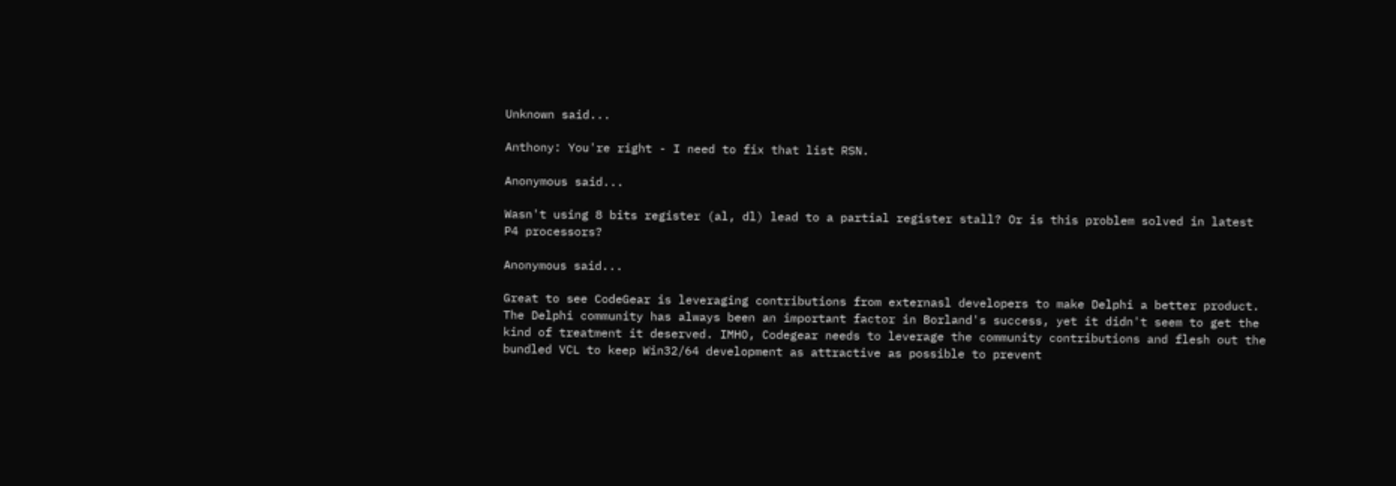Unknown said...

Anthony: You're right - I need to fix that list RSN.

Anonymous said...

Wasn't using 8 bits register (al, dl) lead to a partial register stall? Or is this problem solved in latest P4 processors?

Anonymous said...

Great to see CodeGear is leveraging contributions from externasl developers to make Delphi a better product. The Delphi community has always been an important factor in Borland's success, yet it didn't seem to get the kind of treatment it deserved. IMHO, Codegear needs to leverage the community contributions and flesh out the bundled VCL to keep Win32/64 development as attractive as possible to prevent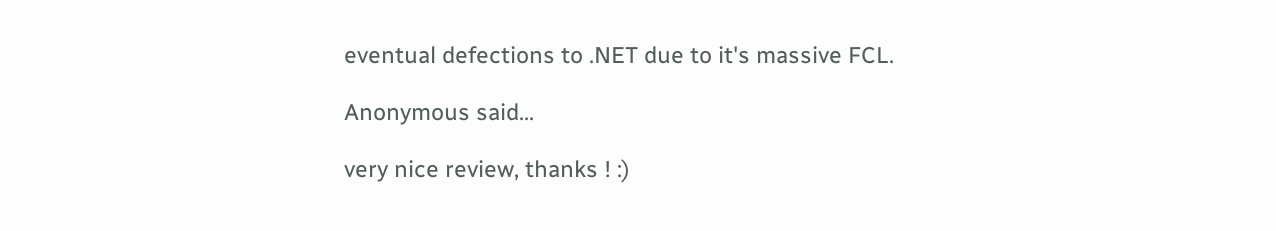eventual defections to .NET due to it's massive FCL.

Anonymous said...

very nice review, thanks ! :)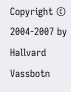Copyright © 2004-2007 by Hallvard Vassbotn